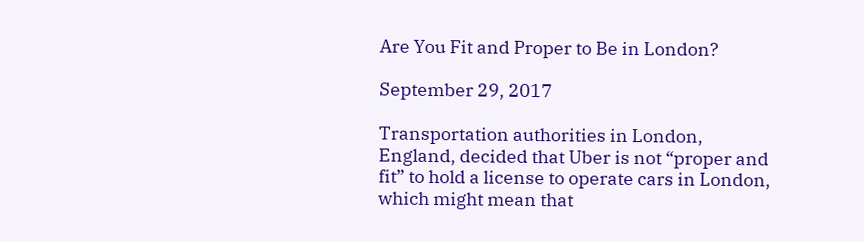Are You Fit and Proper to Be in London?

September 29, 2017

Transportation authorities in London, England, decided that Uber is not “proper and fit” to hold a license to operate cars in London, which might mean that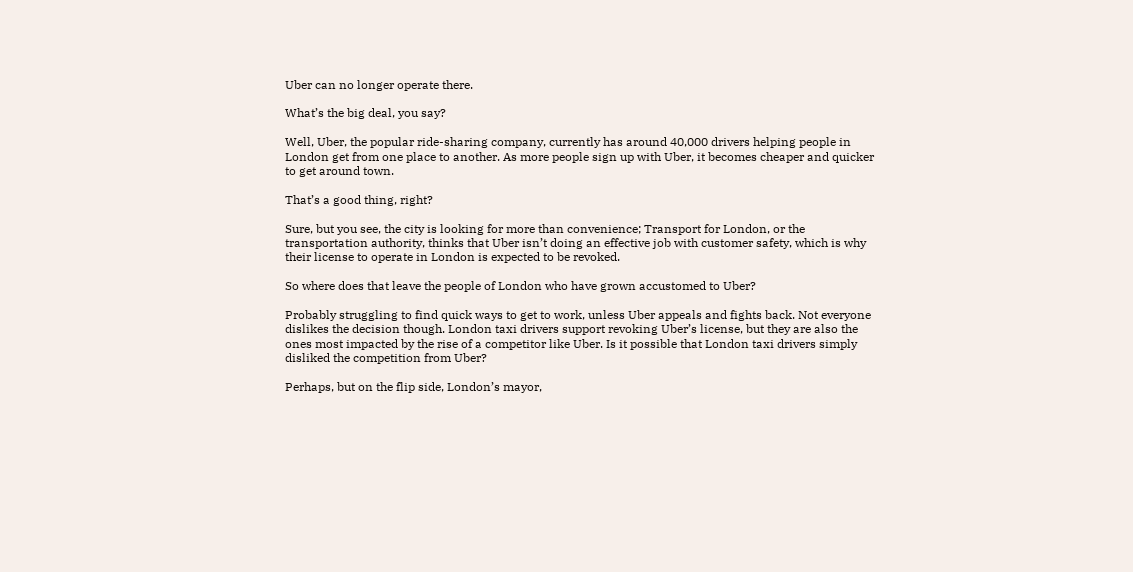Uber can no longer operate there.

What’s the big deal, you say?

Well, Uber, the popular ride-sharing company, currently has around 40,000 drivers helping people in London get from one place to another. As more people sign up with Uber, it becomes cheaper and quicker to get around town.

That’s a good thing, right?

Sure, but you see, the city is looking for more than convenience; Transport for London, or the transportation authority, thinks that Uber isn’t doing an effective job with customer safety, which is why their license to operate in London is expected to be revoked.

So where does that leave the people of London who have grown accustomed to Uber?

Probably struggling to find quick ways to get to work, unless Uber appeals and fights back. Not everyone dislikes the decision though. London taxi drivers support revoking Uber’s license, but they are also the ones most impacted by the rise of a competitor like Uber. Is it possible that London taxi drivers simply disliked the competition from Uber?

Perhaps, but on the flip side, London’s mayor,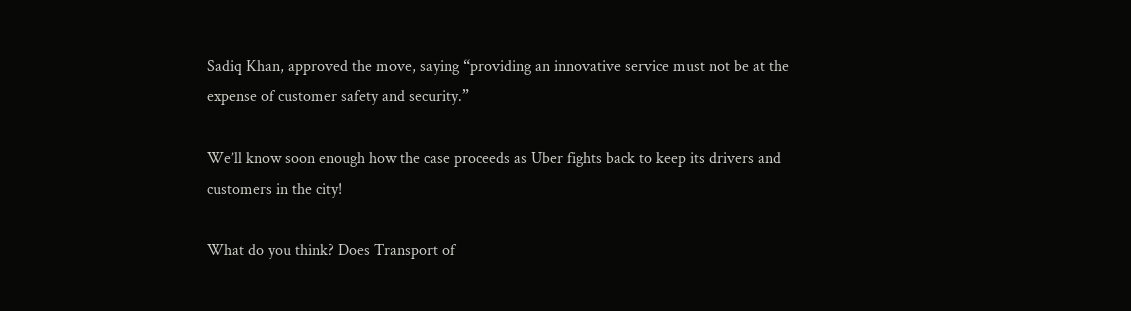Sadiq Khan, approved the move, saying “providing an innovative service must not be at the expense of customer safety and security.”

We’ll know soon enough how the case proceeds as Uber fights back to keep its drivers and customers in the city!

What do you think? Does Transport of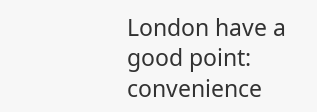London have a good point: convenience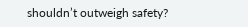shouldn’t outweigh safety?